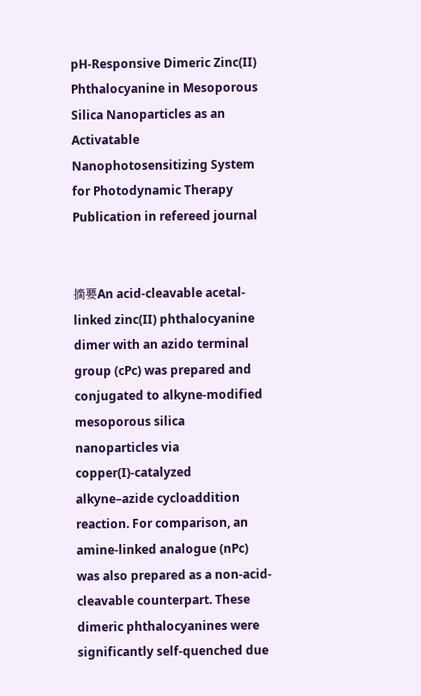pH-Responsive Dimeric Zinc(II) Phthalocyanine in Mesoporous Silica Nanoparticles as an Activatable Nanophotosensitizing System for Photodynamic Therapy
Publication in refereed journal


摘要An acid-cleavable acetal-linked zinc(II) phthalocyanine dimer with an azido terminal group (cPc) was prepared and conjugated to alkyne-modified mesoporous silica nanoparticles via copper(I)-catalyzed alkyne–azide cycloaddition reaction. For comparison, an amine-linked analogue (nPc) was also prepared as a non-acid-cleavable counterpart. These dimeric phthalocyanines were significantly self-quenched due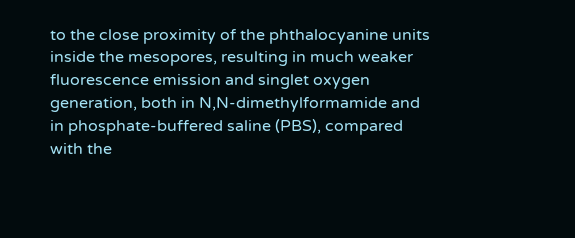to the close proximity of the phthalocyanine units inside the mesopores, resulting in much weaker fluorescence emission and singlet oxygen generation, both in N,N-dimethylformamide and in phosphate-buffered saline (PBS), compared with the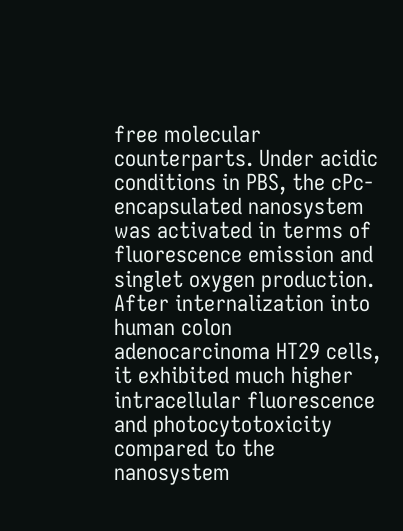free molecular counterparts. Under acidic conditions in PBS, the cPc-encapsulated nanosystem was activated in terms of fluorescence emission and singlet oxygen production. After internalization into human colon adenocarcinoma HT29 cells, it exhibited much higher intracellular fluorescence and photocytotoxicity compared to the nanosystem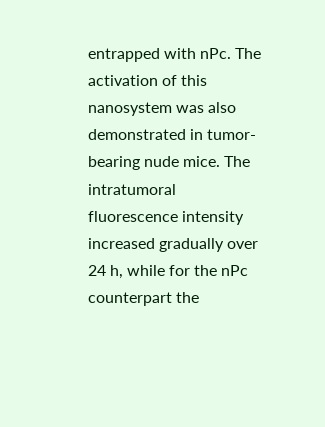entrapped with nPc. The activation of this nanosystem was also demonstrated in tumor-bearing nude mice. The intratumoral fluorescence intensity increased gradually over 24 h, while for the nPc counterpart the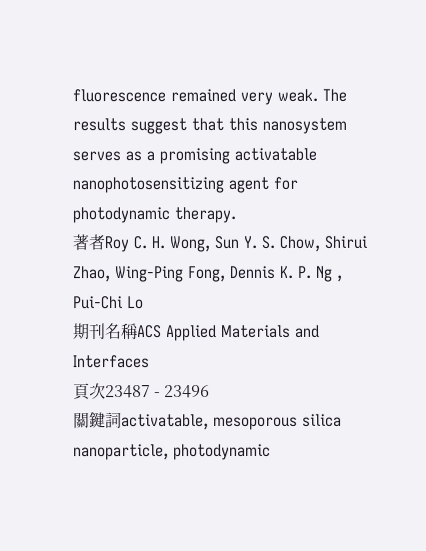fluorescence remained very weak. The results suggest that this nanosystem serves as a promising activatable nanophotosensitizing agent for photodynamic therapy.
著者Roy C. H. Wong, Sun Y. S. Chow, Shirui Zhao, Wing-Ping Fong, Dennis K. P. Ng , Pui-Chi Lo
期刊名稱ACS Applied Materials and Interfaces
頁次23487 - 23496
關鍵詞activatable, mesoporous silica nanoparticle, photodynamic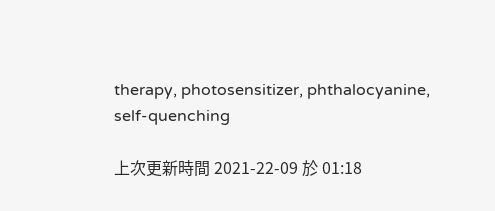therapy, photosensitizer, phthalocyanine, self-quenching

上次更新時間 2021-22-09 於 01:18